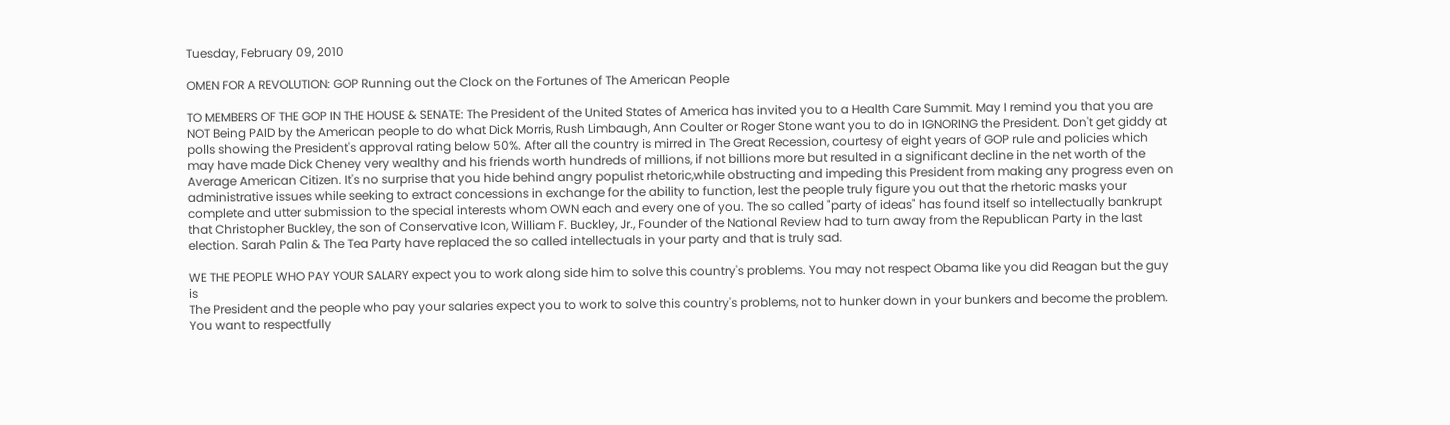Tuesday, February 09, 2010

OMEN FOR A REVOLUTION: GOP Running out the Clock on the Fortunes of The American People

TO MEMBERS OF THE GOP IN THE HOUSE & SENATE: The President of the United States of America has invited you to a Health Care Summit. May I remind you that you are NOT Being PAID by the American people to do what Dick Morris, Rush Limbaugh, Ann Coulter or Roger Stone want you to do in IGNORING the President. Don't get giddy at polls showing the President's approval rating below 50%. After all the country is mirred in The Great Recession, courtesy of eight years of GOP rule and policies which may have made Dick Cheney very wealthy and his friends worth hundreds of millions, if not billions more but resulted in a significant decline in the net worth of the Average American Citizen. It's no surprise that you hide behind angry populist rhetoric,while obstructing and impeding this President from making any progress even on administrative issues while seeking to extract concessions in exchange for the ability to function, lest the people truly figure you out that the rhetoric masks your complete and utter submission to the special interests whom OWN each and every one of you. The so called "party of ideas" has found itself so intellectually bankrupt that Christopher Buckley, the son of Conservative Icon, William F. Buckley, Jr., Founder of the National Review had to turn away from the Republican Party in the last election. Sarah Palin & The Tea Party have replaced the so called intellectuals in your party and that is truly sad.

WE THE PEOPLE WHO PAY YOUR SALARY expect you to work along side him to solve this country's problems. You may not respect Obama like you did Reagan but the guy is
The President and the people who pay your salaries expect you to work to solve this country's problems, not to hunker down in your bunkers and become the problem. You want to respectfully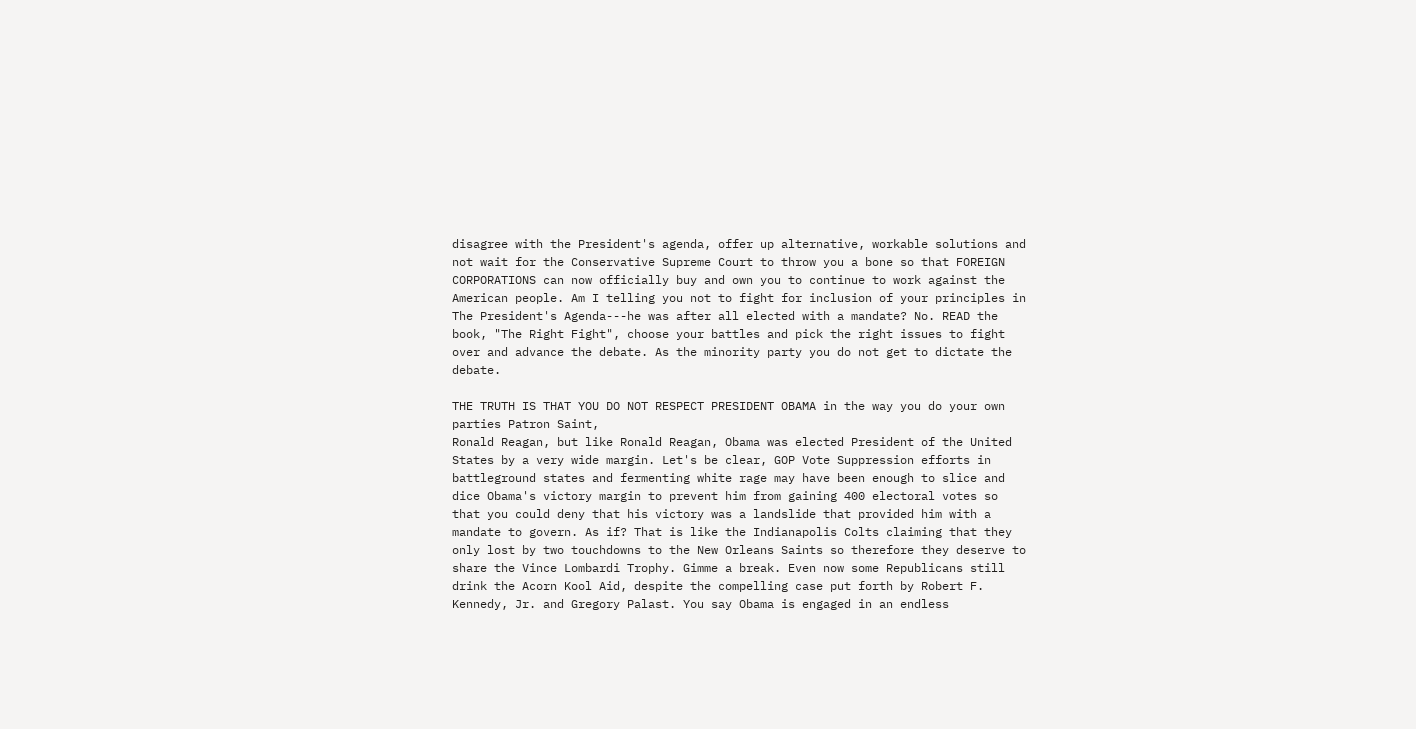disagree with the President's agenda, offer up alternative, workable solutions and not wait for the Conservative Supreme Court to throw you a bone so that FOREIGN CORPORATIONS can now officially buy and own you to continue to work against the American people. Am I telling you not to fight for inclusion of your principles in The President's Agenda---he was after all elected with a mandate? No. READ the book, "The Right Fight", choose your battles and pick the right issues to fight over and advance the debate. As the minority party you do not get to dictate the debate.

THE TRUTH IS THAT YOU DO NOT RESPECT PRESIDENT OBAMA in the way you do your own parties Patron Saint,
Ronald Reagan, but like Ronald Reagan, Obama was elected President of the United States by a very wide margin. Let's be clear, GOP Vote Suppression efforts in battleground states and fermenting white rage may have been enough to slice and dice Obama's victory margin to prevent him from gaining 400 electoral votes so that you could deny that his victory was a landslide that provided him with a mandate to govern. As if? That is like the Indianapolis Colts claiming that they only lost by two touchdowns to the New Orleans Saints so therefore they deserve to share the Vince Lombardi Trophy. Gimme a break. Even now some Republicans still drink the Acorn Kool Aid, despite the compelling case put forth by Robert F. Kennedy, Jr. and Gregory Palast. You say Obama is engaged in an endless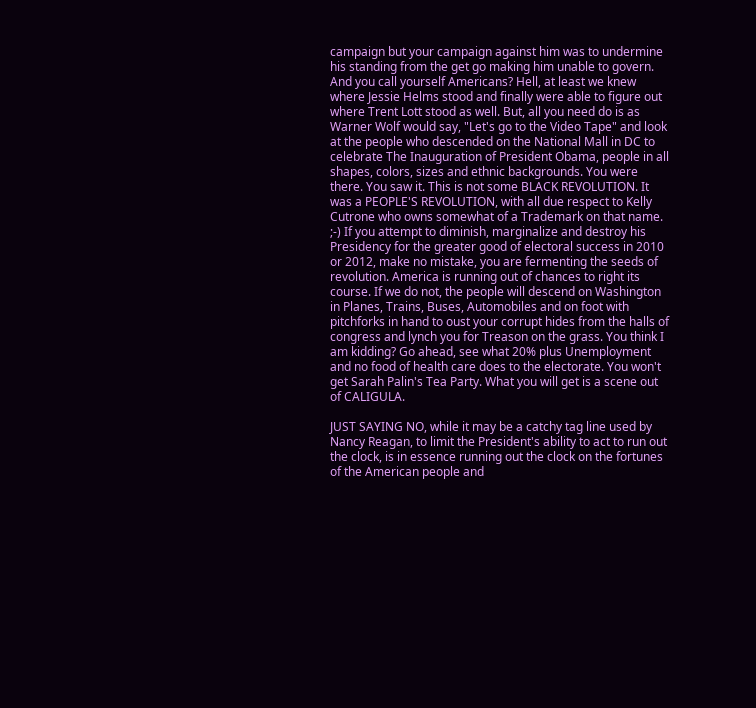campaign but your campaign against him was to undermine his standing from the get go making him unable to govern. And you call yourself Americans? Hell, at least we knew where Jessie Helms stood and finally were able to figure out where Trent Lott stood as well. But, all you need do is as Warner Wolf would say, "Let's go to the Video Tape" and look at the people who descended on the National Mall in DC to celebrate The Inauguration of President Obama, people in all shapes, colors, sizes and ethnic backgrounds. You were there. You saw it. This is not some BLACK REVOLUTION. It was a PEOPLE'S REVOLUTION, with all due respect to Kelly Cutrone who owns somewhat of a Trademark on that name. ;-) If you attempt to diminish, marginalize and destroy his Presidency for the greater good of electoral success in 2010 or 2012, make no mistake, you are fermenting the seeds of revolution. America is running out of chances to right its course. If we do not, the people will descend on Washington in Planes, Trains, Buses, Automobiles and on foot with pitchforks in hand to oust your corrupt hides from the halls of congress and lynch you for Treason on the grass. You think I am kidding? Go ahead, see what 20% plus Unemployment and no food of health care does to the electorate. You won't get Sarah Palin's Tea Party. What you will get is a scene out of CALIGULA.

JUST SAYING NO, while it may be a catchy tag line used by Nancy Reagan, to limit the President's ability to act to run out the clock, is in essence running out the clock on the fortunes of the American people and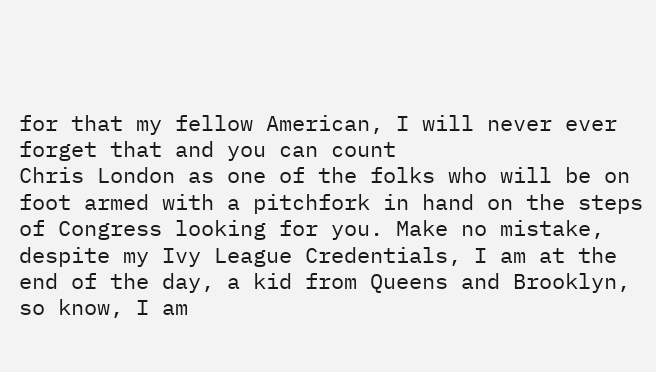for that my fellow American, I will never ever forget that and you can count
Chris London as one of the folks who will be on foot armed with a pitchfork in hand on the steps of Congress looking for you. Make no mistake, despite my Ivy League Credentials, I am at the end of the day, a kid from Queens and Brooklyn, so know, I am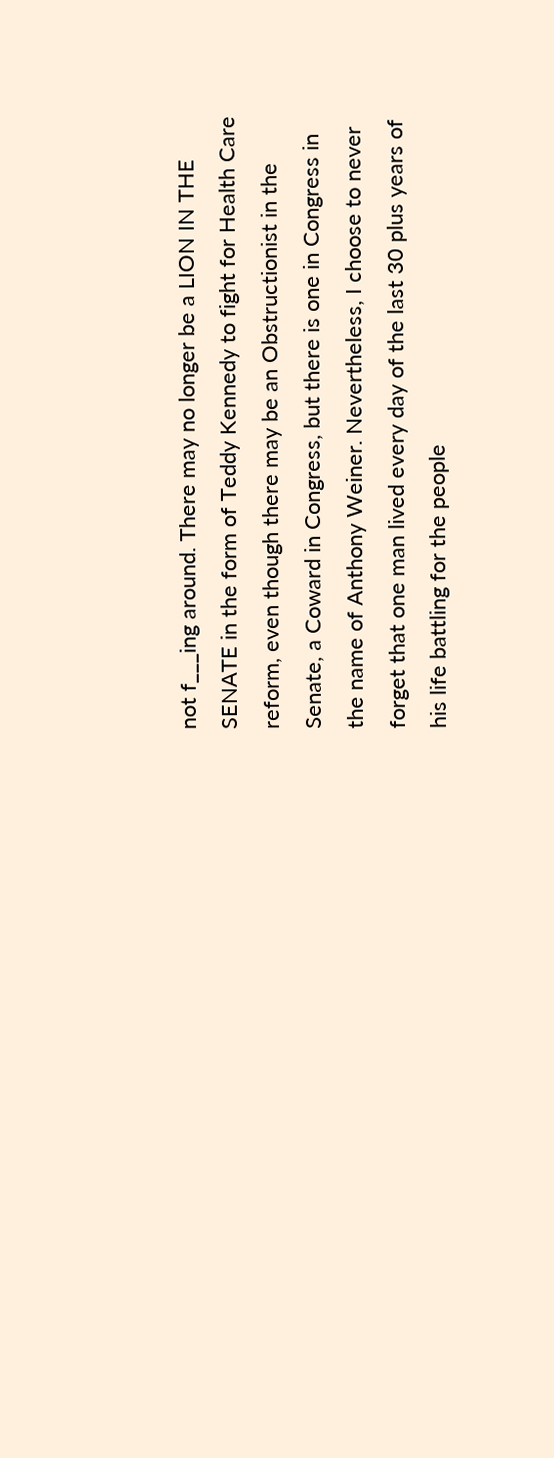not f___ing around. There may no longer be a LION IN THE SENATE in the form of Teddy Kennedy to fight for Health Care reform, even though there may be an Obstructionist in the Senate, a Coward in Congress, but there is one in Congress in the name of Anthony Weiner. Nevertheless, I choose to never forget that one man lived every day of the last 30 plus years of his life battling for the people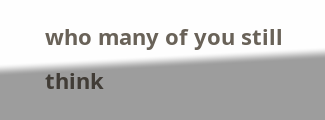who many of you still think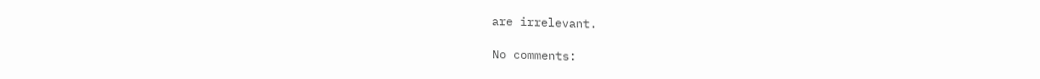are irrelevant.

No comments: